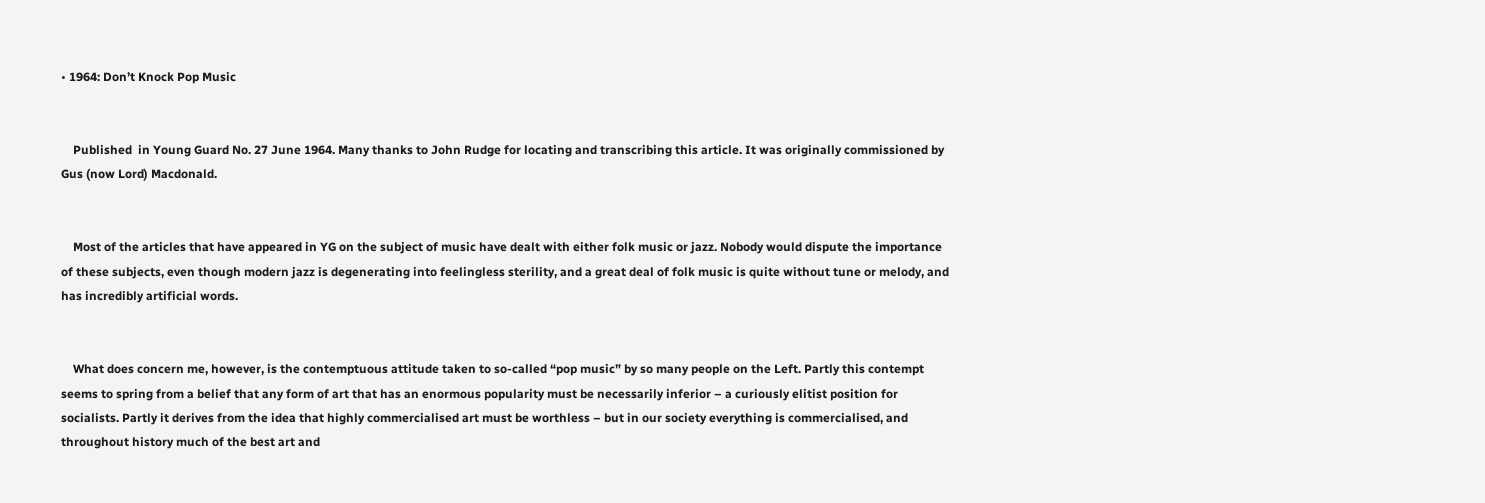• 1964: Don’t Knock Pop Music


    Published  in Young Guard No. 27 June 1964. Many thanks to John Rudge for locating and transcribing this article. It was originally commissioned by Gus (now Lord) Macdonald.


    Most of the articles that have appeared in YG on the subject of music have dealt with either folk music or jazz. Nobody would dispute the importance of these subjects, even though modern jazz is degenerating into feelingless sterility, and a great deal of folk music is quite without tune or melody, and has incredibly artificial words.


    What does concern me, however, is the contemptuous attitude taken to so-called “pop music” by so many people on the Left. Partly this contempt seems to spring from a belief that any form of art that has an enormous popularity must be necessarily inferior – a curiously elitist position for socialists. Partly it derives from the idea that highly commercialised art must be worthless – but in our society everything is commercialised, and throughout history much of the best art and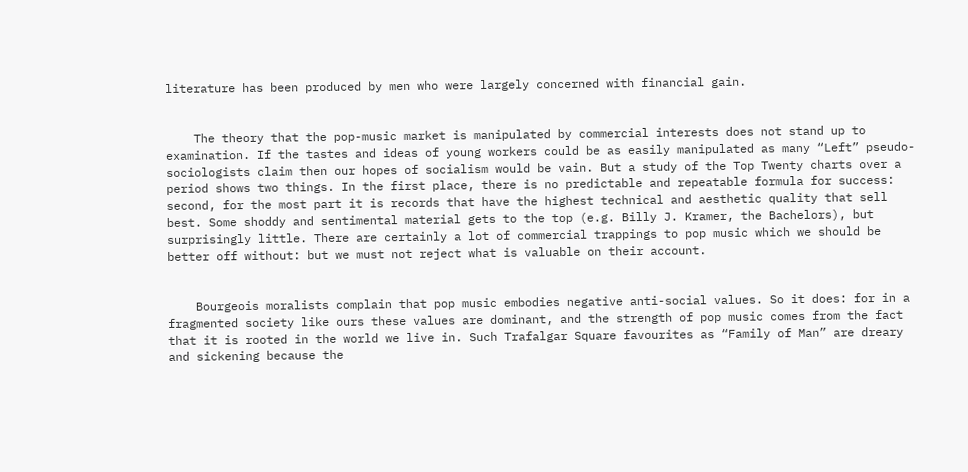literature has been produced by men who were largely concerned with financial gain.


    The theory that the pop-music market is manipulated by commercial interests does not stand up to examination. If the tastes and ideas of young workers could be as easily manipulated as many “Left” pseudo-sociologists claim then our hopes of socialism would be vain. But a study of the Top Twenty charts over a period shows two things. In the first place, there is no predictable and repeatable formula for success: second, for the most part it is records that have the highest technical and aesthetic quality that sell best. Some shoddy and sentimental material gets to the top (e.g. Billy J. Kramer, the Bachelors), but surprisingly little. There are certainly a lot of commercial trappings to pop music which we should be better off without: but we must not reject what is valuable on their account.


    Bourgeois moralists complain that pop music embodies negative anti-social values. So it does: for in a fragmented society like ours these values are dominant, and the strength of pop music comes from the fact that it is rooted in the world we live in. Such Trafalgar Square favourites as “Family of Man” are dreary and sickening because the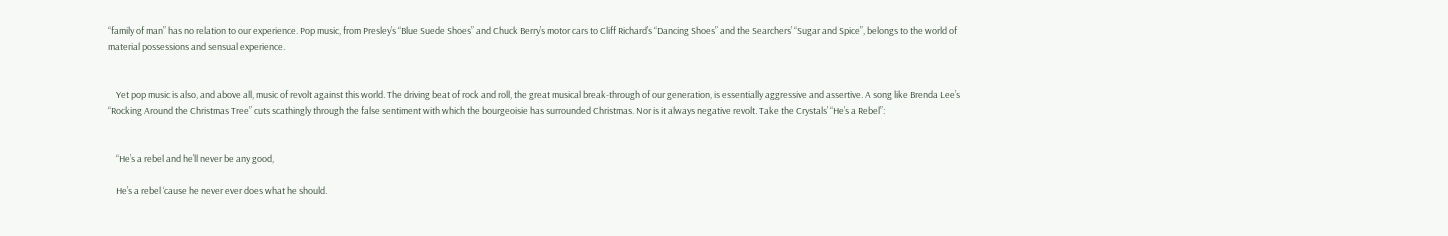“family of man” has no relation to our experience. Pop music, from Presley’s “Blue Suede Shoes” and Chuck Berry’s motor cars to Cliff Richard’s “Dancing Shoes” and the Searchers’ “Sugar and Spice”, belongs to the world of material possessions and sensual experience.


    Yet pop music is also, and above all, music of revolt against this world. The driving beat of rock and roll, the great musical break-through of our generation, is essentially aggressive and assertive. A song like Brenda Lee’s “Rocking Around the Christmas Tree” cuts scathingly through the false sentiment with which the bourgeoisie has surrounded Christmas. Nor is it always negative revolt. Take the Crystals’ “He’s a Rebel”:


    “He’s a rebel and he’ll never be any good,

    He’s a rebel ‘cause he never ever does what he should.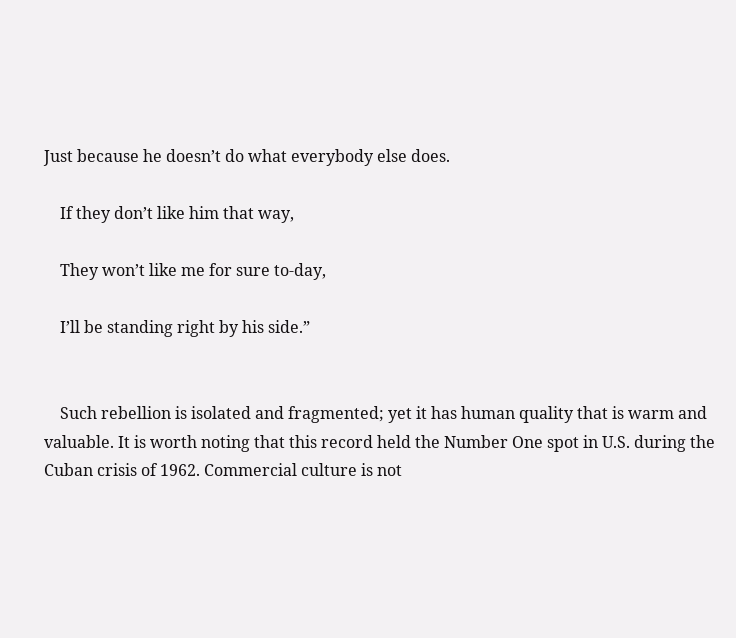Just because he doesn’t do what everybody else does.

    If they don’t like him that way,

    They won’t like me for sure to-day,

    I’ll be standing right by his side.”


    Such rebellion is isolated and fragmented; yet it has human quality that is warm and valuable. It is worth noting that this record held the Number One spot in U.S. during the Cuban crisis of 1962. Commercial culture is not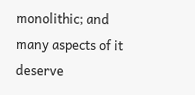monolithic; and many aspects of it deserve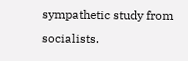sympathetic study from socialists.